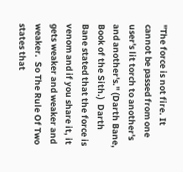"The force is not fire. It cannot be passed from one user's lit torch to another's and another's." (Darth Bane, Book of the Sith.)  Darth Bane stated that the force is venom and if you share it, it gets weaker and weaker and weaker.  So The Rule Of Two states that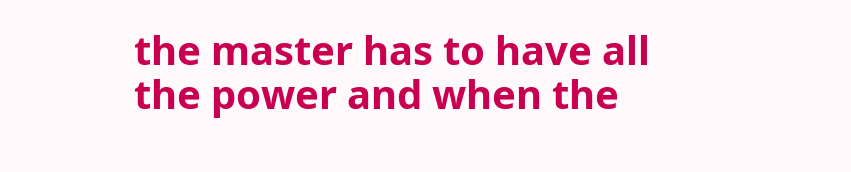the master has to have all the power and when the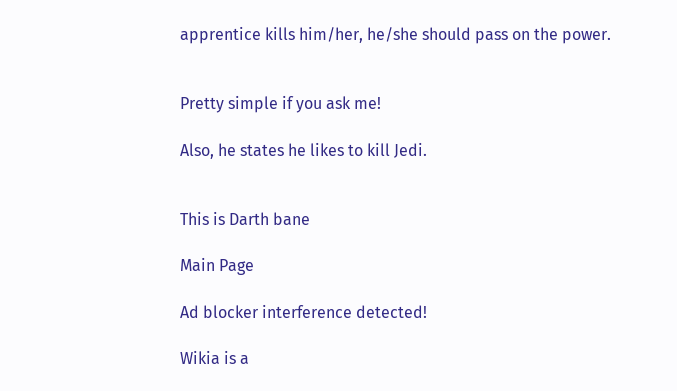apprentice kills him/her, he/she should pass on the power.


Pretty simple if you ask me!

Also, he states he likes to kill Jedi.


This is Darth bane

Main Page

Ad blocker interference detected!

Wikia is a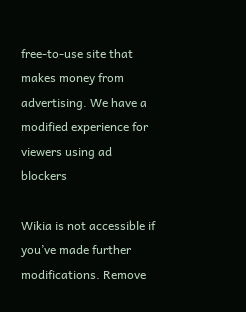free-to-use site that makes money from advertising. We have a modified experience for viewers using ad blockers

Wikia is not accessible if you’ve made further modifications. Remove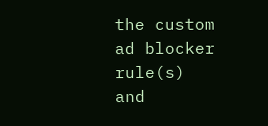the custom ad blocker rule(s) and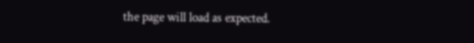the page will load as expected.